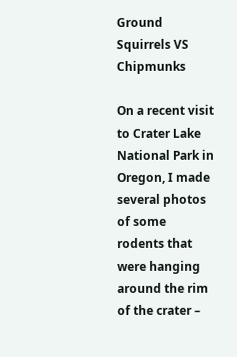Ground Squirrels VS Chipmunks

On a recent visit to Crater Lake National Park in Oregon, I made several photos of some rodents that were hanging around the rim of the crater –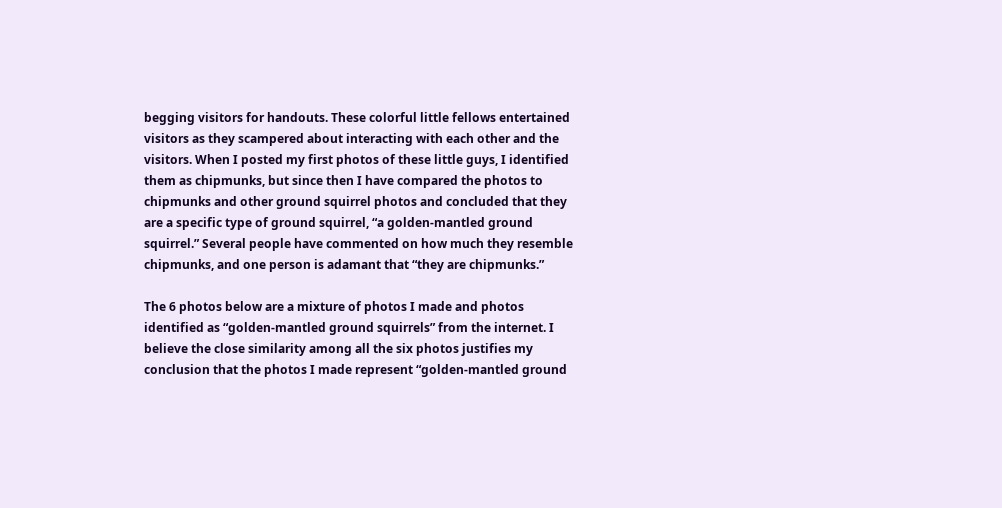begging visitors for handouts. These colorful little fellows entertained visitors as they scampered about interacting with each other and the visitors. When I posted my first photos of these little guys, I identified them as chipmunks, but since then I have compared the photos to chipmunks and other ground squirrel photos and concluded that they are a specific type of ground squirrel, “a golden-mantled ground squirrel.” Several people have commented on how much they resemble chipmunks, and one person is adamant that “they are chipmunks.”

The 6 photos below are a mixture of photos I made and photos identified as “golden-mantled ground squirrels” from the internet. I believe the close similarity among all the six photos justifies my conclusion that the photos I made represent “golden-mantled ground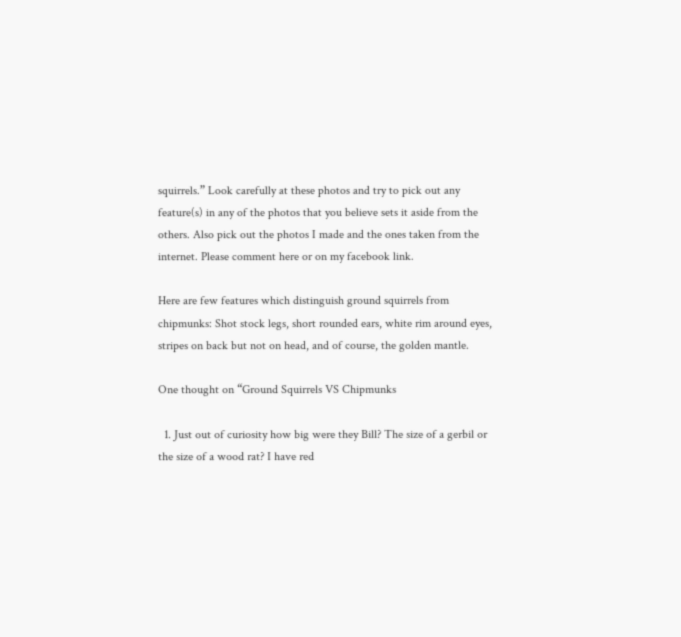squirrels.” Look carefully at these photos and try to pick out any feature(s) in any of the photos that you believe sets it aside from the others. Also pick out the photos I made and the ones taken from the internet. Please comment here or on my facebook link.

Here are few features which distinguish ground squirrels from chipmunks: Shot stock legs, short rounded ears, white rim around eyes, stripes on back but not on head, and of course, the golden mantle.

One thought on “Ground Squirrels VS Chipmunks

  1. Just out of curiosity how big were they Bill? The size of a gerbil or the size of a wood rat? I have red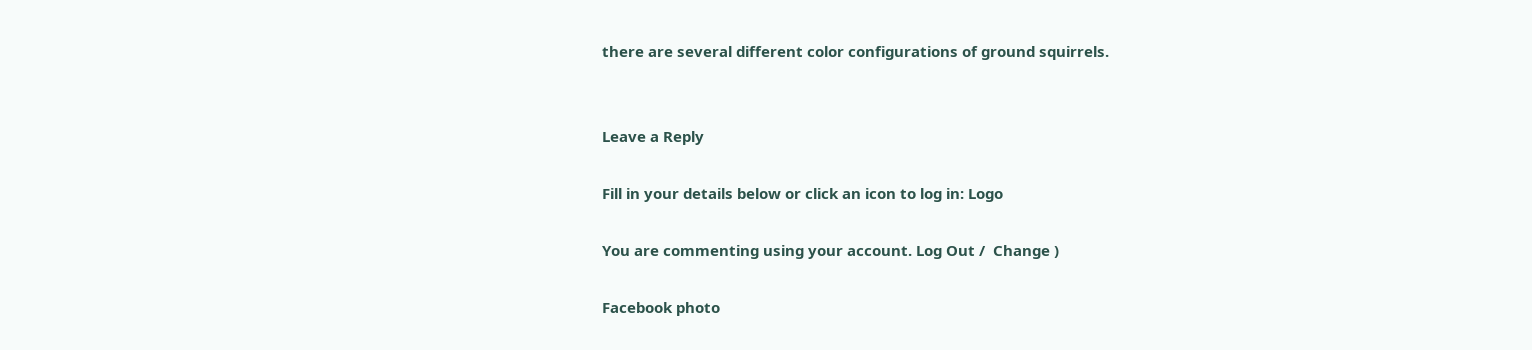there are several different color configurations of ground squirrels.


Leave a Reply

Fill in your details below or click an icon to log in: Logo

You are commenting using your account. Log Out /  Change )

Facebook photo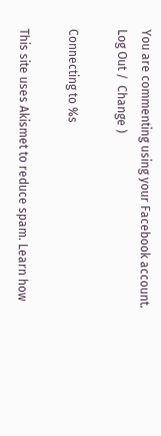You are commenting using your Facebook account. Log Out /  Change )

Connecting to %s

This site uses Akismet to reduce spam. Learn how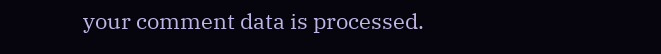your comment data is processed.